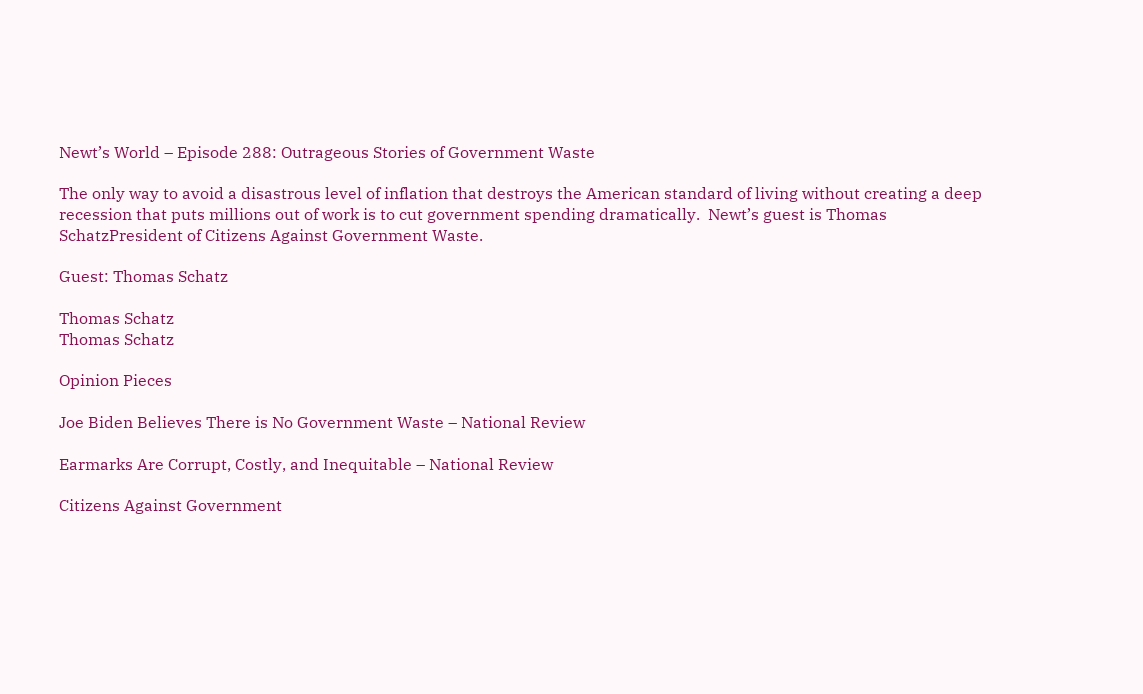Newt’s World – Episode 288: Outrageous Stories of Government Waste

The only way to avoid a disastrous level of inflation that destroys the American standard of living without creating a deep recession that puts millions out of work is to cut government spending dramatically.  Newt’s guest is Thomas SchatzPresident of Citizens Against Government Waste.

Guest: Thomas Schatz

Thomas Schatz
Thomas Schatz

Opinion Pieces

Joe Biden Believes There is No Government Waste – National Review

Earmarks Are Corrupt, Costly, and Inequitable – National Review

Citizens Against Government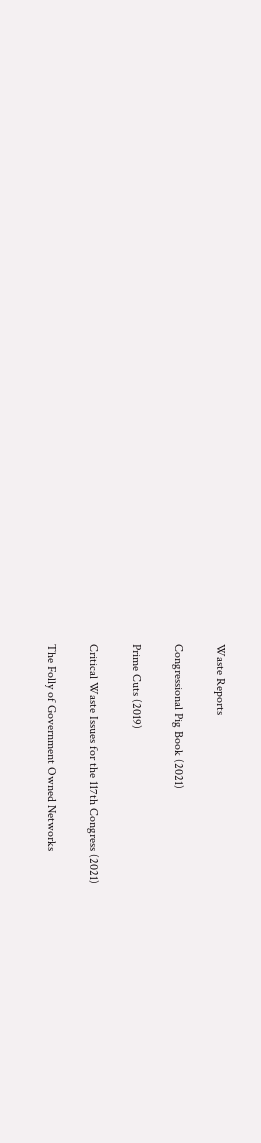Waste Reports

Congressional Pig Book (2021)

Prime Cuts (2019)

Critical Waste Issues for the 117th Congress (2021)

The Folly of Government Owned Networks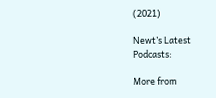(2021)

Newt’s Latest Podcasts:

More from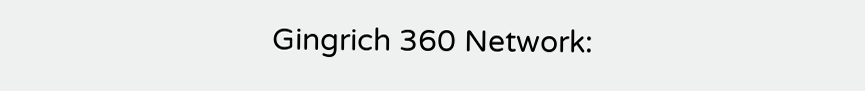Gingrich 360 Network: